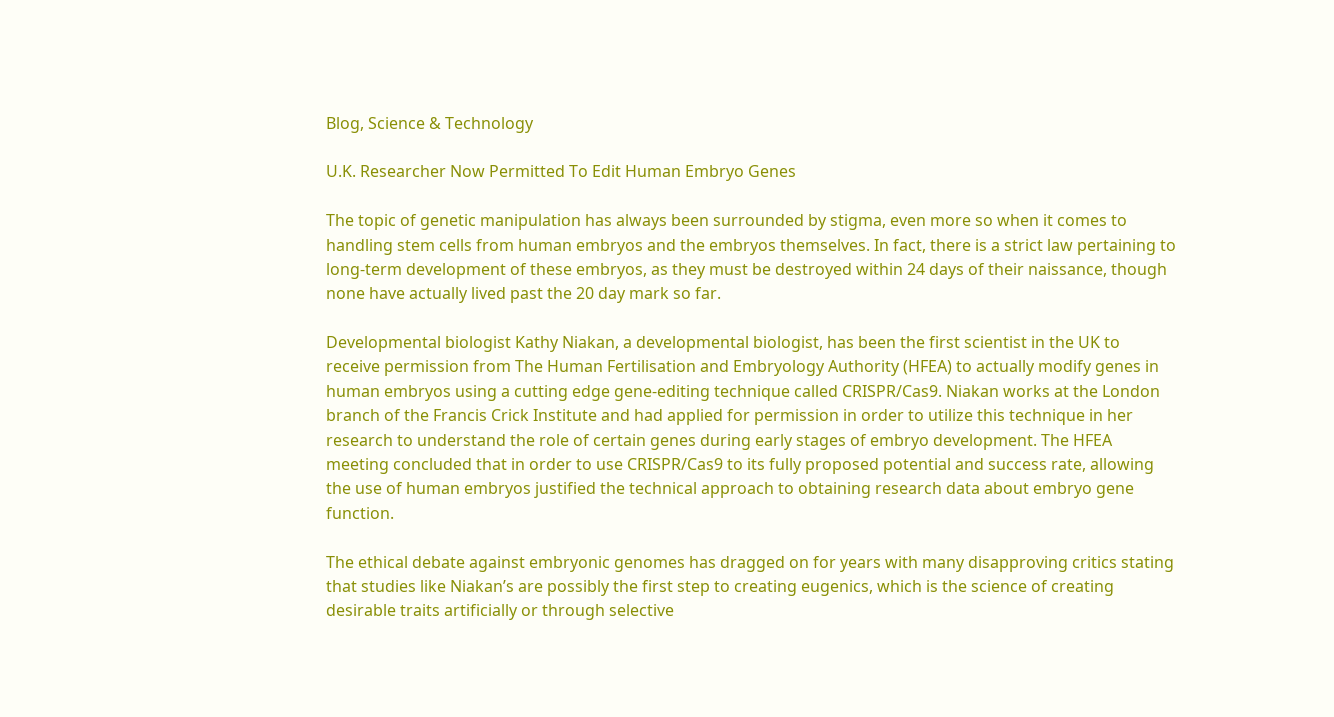Blog, Science & Technology

U.K. Researcher Now Permitted To Edit Human Embryo Genes

The topic of genetic manipulation has always been surrounded by stigma, even more so when it comes to handling stem cells from human embryos and the embryos themselves. In fact, there is a strict law pertaining to long-term development of these embryos, as they must be destroyed within 24 days of their naissance, though none have actually lived past the 20 day mark so far.

Developmental biologist Kathy Niakan, a developmental biologist, has been the first scientist in the UK to receive permission from The Human Fertilisation and Embryology Authority (HFEA) to actually modify genes in human embryos using a cutting edge gene-editing technique called CRISPR/Cas9. Niakan works at the London branch of the Francis Crick Institute and had applied for permission in order to utilize this technique in her research to understand the role of certain genes during early stages of embryo development. The HFEA meeting concluded that in order to use CRISPR/Cas9 to its fully proposed potential and success rate, allowing the use of human embryos justified the technical approach to obtaining research data about embryo gene function.

The ethical debate against embryonic genomes has dragged on for years with many disapproving critics stating that studies like Niakan’s are possibly the first step to creating eugenics, which is the science of creating desirable traits artificially or through selective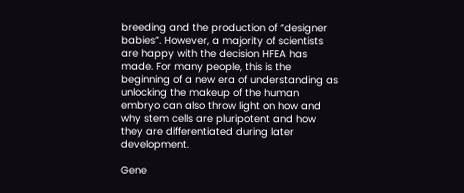breeding and the production of “designer babies”. However, a majority of scientists are happy with the decision HFEA has made. For many people, this is the beginning of a new era of understanding as unlocking the makeup of the human embryo can also throw light on how and why stem cells are pluripotent and how they are differentiated during later development.

Gene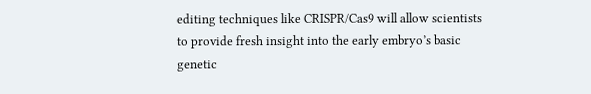editing techniques like CRISPR/Cas9 will allow scientists to provide fresh insight into the early embryo’s basic genetic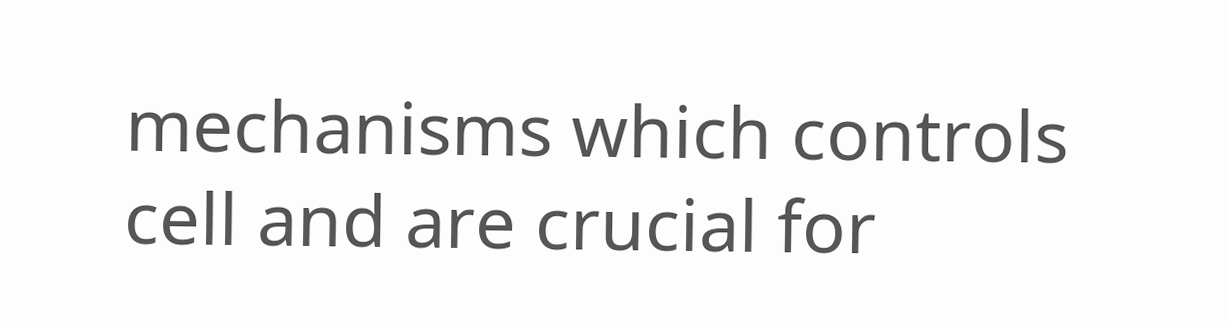mechanisms which controls cell and are crucial for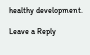healthy development.

Leave a Reply